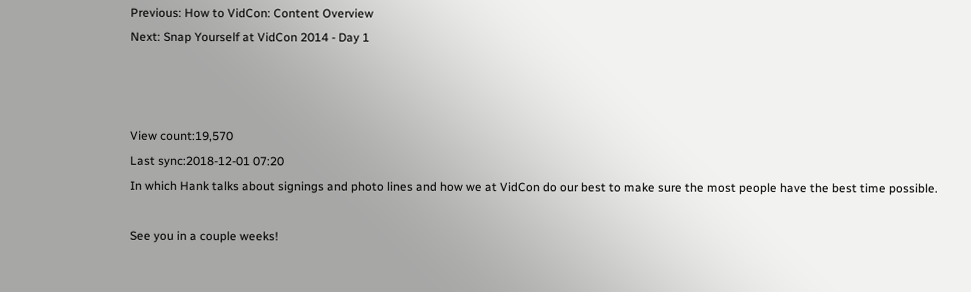Previous: How to VidCon: Content Overview
Next: Snap Yourself at VidCon 2014 - Day 1



View count:19,570
Last sync:2018-12-01 07:20
In which Hank talks about signings and photo lines and how we at VidCon do our best to make sure the most people have the best time possible.

See you in a couple weeks!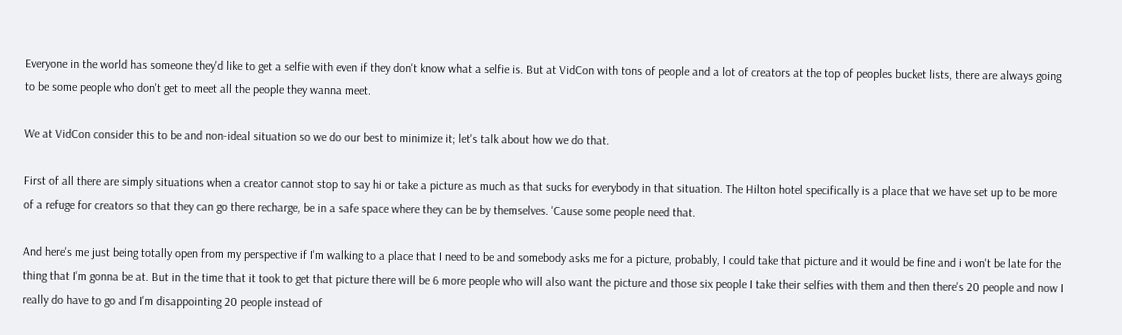Everyone in the world has someone they'd like to get a selfie with even if they don't know what a selfie is. But at VidCon with tons of people and a lot of creators at the top of peoples bucket lists, there are always going to be some people who don't get to meet all the people they wanna meet.

We at VidCon consider this to be and non-ideal situation so we do our best to minimize it; let's talk about how we do that.

First of all there are simply situations when a creator cannot stop to say hi or take a picture as much as that sucks for everybody in that situation. The Hilton hotel specifically is a place that we have set up to be more of a refuge for creators so that they can go there recharge, be in a safe space where they can be by themselves. 'Cause some people need that.

And here's me just being totally open from my perspective if I'm walking to a place that I need to be and somebody asks me for a picture, probably, I could take that picture and it would be fine and i won't be late for the thing that I'm gonna be at. But in the time that it took to get that picture there will be 6 more people who will also want the picture and those six people I take their selfies with them and then there's 20 people and now I really do have to go and I'm disappointing 20 people instead of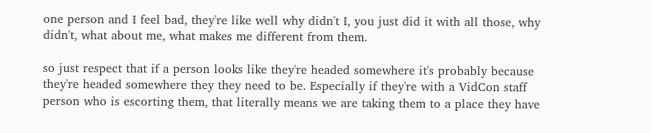one person and I feel bad, they're like well why didn't I, you just did it with all those, why didn't, what about me, what makes me different from them.

so just respect that if a person looks like they're headed somewhere it's probably because they're headed somewhere they they need to be. Especially if they're with a VidCon staff person who is escorting them, that literally means we are taking them to a place they have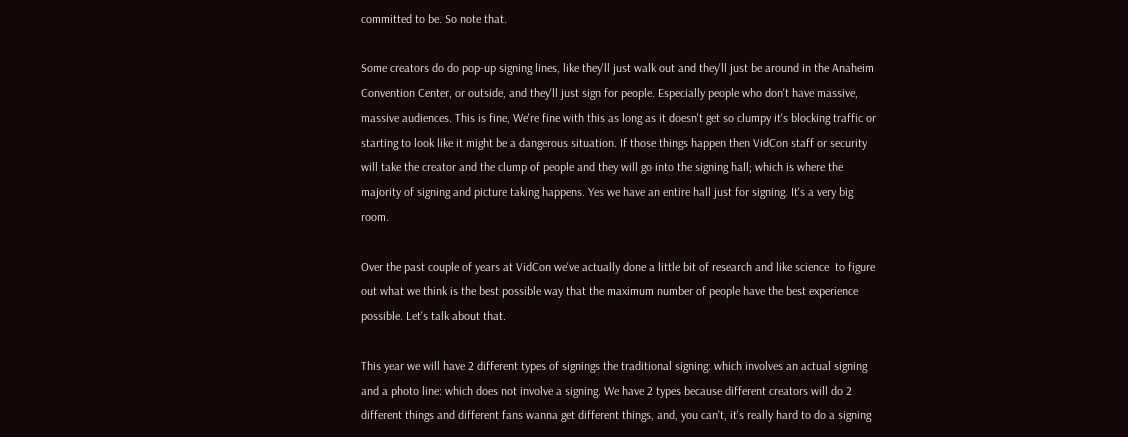committed to be. So note that.

Some creators do do pop-up signing lines, like they'll just walk out and they'll just be around in the Anaheim Convention Center, or outside, and they'll just sign for people. Especially people who don't have massive, massive audiences. This is fine, We're fine with this as long as it doesn't get so clumpy it's blocking traffic or starting to look like it might be a dangerous situation. If those things happen then VidCon staff or security will take the creator and the clump of people and they will go into the signing hall; which is where the majority of signing and picture taking happens. Yes we have an entire hall just for signing. It's a very big room.

Over the past couple of years at VidCon we've actually done a little bit of research and like science  to figure out what we think is the best possible way that the maximum number of people have the best experience possible. Let's talk about that.

This year we will have 2 different types of signings the traditional signing: which involves an actual signing and a photo line: which does not involve a signing. We have 2 types because different creators will do 2 different things and different fans wanna get different things, and, you can't, it's really hard to do a signing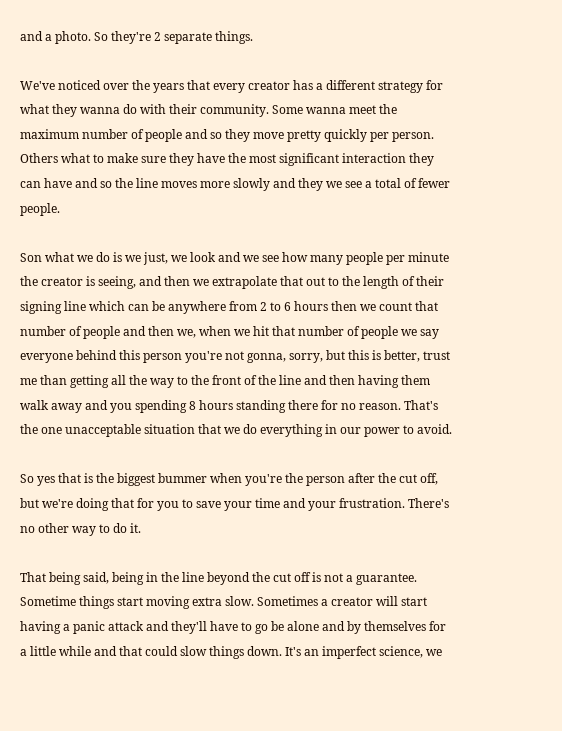and a photo. So they're 2 separate things.

We've noticed over the years that every creator has a different strategy for what they wanna do with their community. Some wanna meet the maximum number of people and so they move pretty quickly per person. Others what to make sure they have the most significant interaction they can have and so the line moves more slowly and they we see a total of fewer people.

Son what we do is we just, we look and we see how many people per minute the creator is seeing, and then we extrapolate that out to the length of their signing line which can be anywhere from 2 to 6 hours then we count that number of people and then we, when we hit that number of people we say everyone behind this person you're not gonna, sorry, but this is better, trust me than getting all the way to the front of the line and then having them walk away and you spending 8 hours standing there for no reason. That's the one unacceptable situation that we do everything in our power to avoid.

So yes that is the biggest bummer when you're the person after the cut off, but we're doing that for you to save your time and your frustration. There's no other way to do it.

That being said, being in the line beyond the cut off is not a guarantee. Sometime things start moving extra slow. Sometimes a creator will start having a panic attack and they'll have to go be alone and by themselves for a little while and that could slow things down. It's an imperfect science, we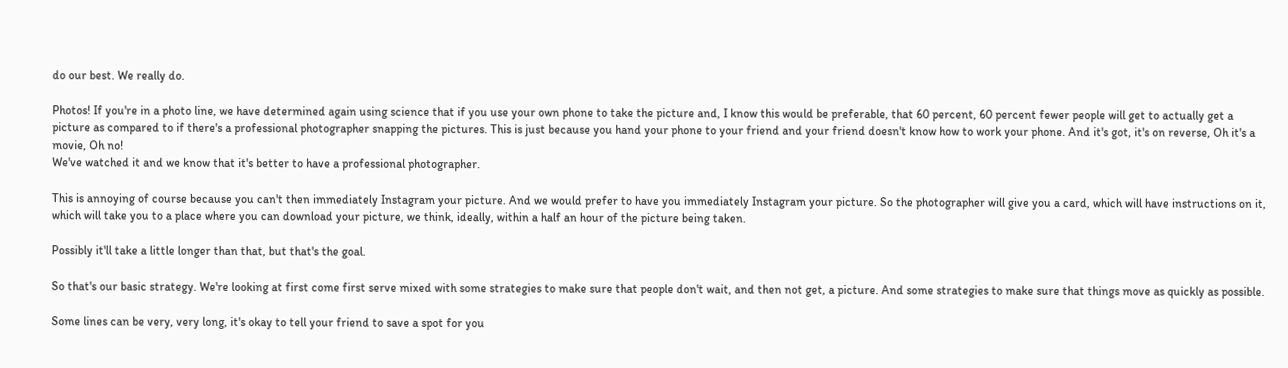do our best. We really do.

Photos! If you're in a photo line, we have determined again using science that if you use your own phone to take the picture and, I know this would be preferable, that 60 percent, 60 percent fewer people will get to actually get a picture as compared to if there's a professional photographer snapping the pictures. This is just because you hand your phone to your friend and your friend doesn't know how to work your phone. And it's got, it's on reverse, Oh it's a movie, Oh no!
We've watched it and we know that it's better to have a professional photographer.

This is annoying of course because you can't then immediately Instagram your picture. And we would prefer to have you immediately Instagram your picture. So the photographer will give you a card, which will have instructions on it, which will take you to a place where you can download your picture, we think, ideally, within a half an hour of the picture being taken.

Possibly it'll take a little longer than that, but that's the goal.

So that's our basic strategy. We're looking at first come first serve mixed with some strategies to make sure that people don't wait, and then not get, a picture. And some strategies to make sure that things move as quickly as possible.

Some lines can be very, very long, it's okay to tell your friend to save a spot for you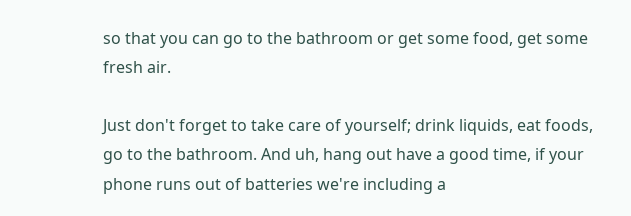so that you can go to the bathroom or get some food, get some fresh air.

Just don't forget to take care of yourself; drink liquids, eat foods, go to the bathroom. And uh, hang out have a good time, if your phone runs out of batteries we're including a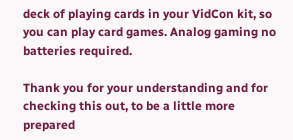deck of playing cards in your VidCon kit, so you can play card games. Analog gaming no batteries required.

Thank you for your understanding and for checking this out, to be a little more prepared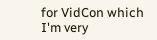for VidCon which I'm very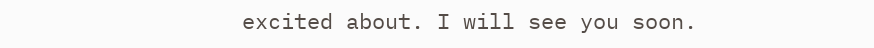excited about. I will see you soon.